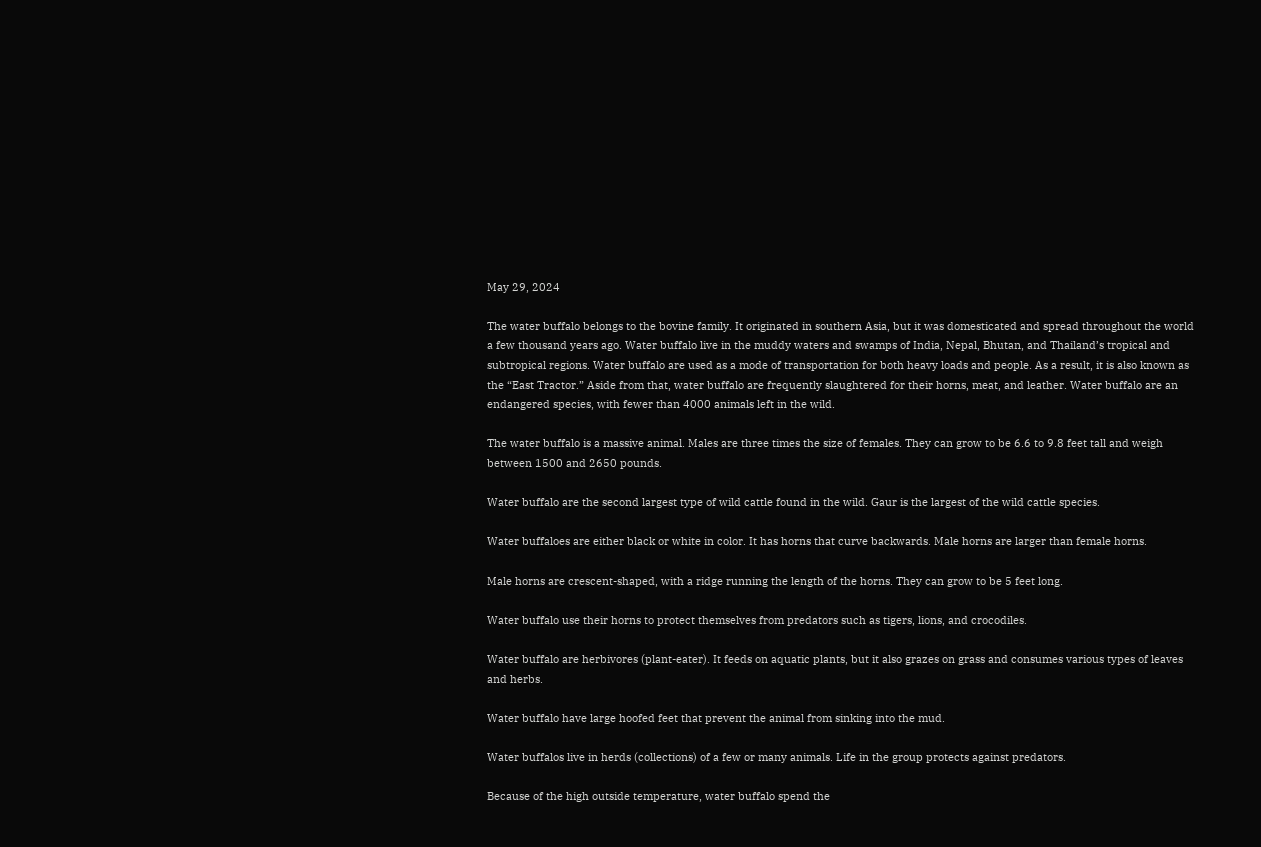May 29, 2024

The water buffalo belongs to the bovine family. It originated in southern Asia, but it was domesticated and spread throughout the world a few thousand years ago. Water buffalo live in the muddy waters and swamps of India, Nepal, Bhutan, and Thailand’s tropical and subtropical regions. Water buffalo are used as a mode of transportation for both heavy loads and people. As a result, it is also known as the “East Tractor.” Aside from that, water buffalo are frequently slaughtered for their horns, meat, and leather. Water buffalo are an endangered species, with fewer than 4000 animals left in the wild.

The water buffalo is a massive animal. Males are three times the size of females. They can grow to be 6.6 to 9.8 feet tall and weigh between 1500 and 2650 pounds.

Water buffalo are the second largest type of wild cattle found in the wild. Gaur is the largest of the wild cattle species.

Water buffaloes are either black or white in color. It has horns that curve backwards. Male horns are larger than female horns.

Male horns are crescent-shaped, with a ridge running the length of the horns. They can grow to be 5 feet long.

Water buffalo use their horns to protect themselves from predators such as tigers, lions, and crocodiles.

Water buffalo are herbivores (plant-eater). It feeds on aquatic plants, but it also grazes on grass and consumes various types of leaves and herbs.

Water buffalo have large hoofed feet that prevent the animal from sinking into the mud.

Water buffalos live in herds (collections) of a few or many animals. Life in the group protects against predators.

Because of the high outside temperature, water buffalo spend the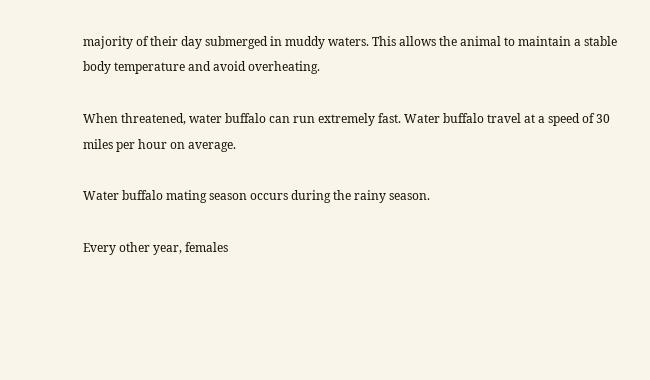majority of their day submerged in muddy waters. This allows the animal to maintain a stable body temperature and avoid overheating.

When threatened, water buffalo can run extremely fast. Water buffalo travel at a speed of 30 miles per hour on average.

Water buffalo mating season occurs during the rainy season.

Every other year, females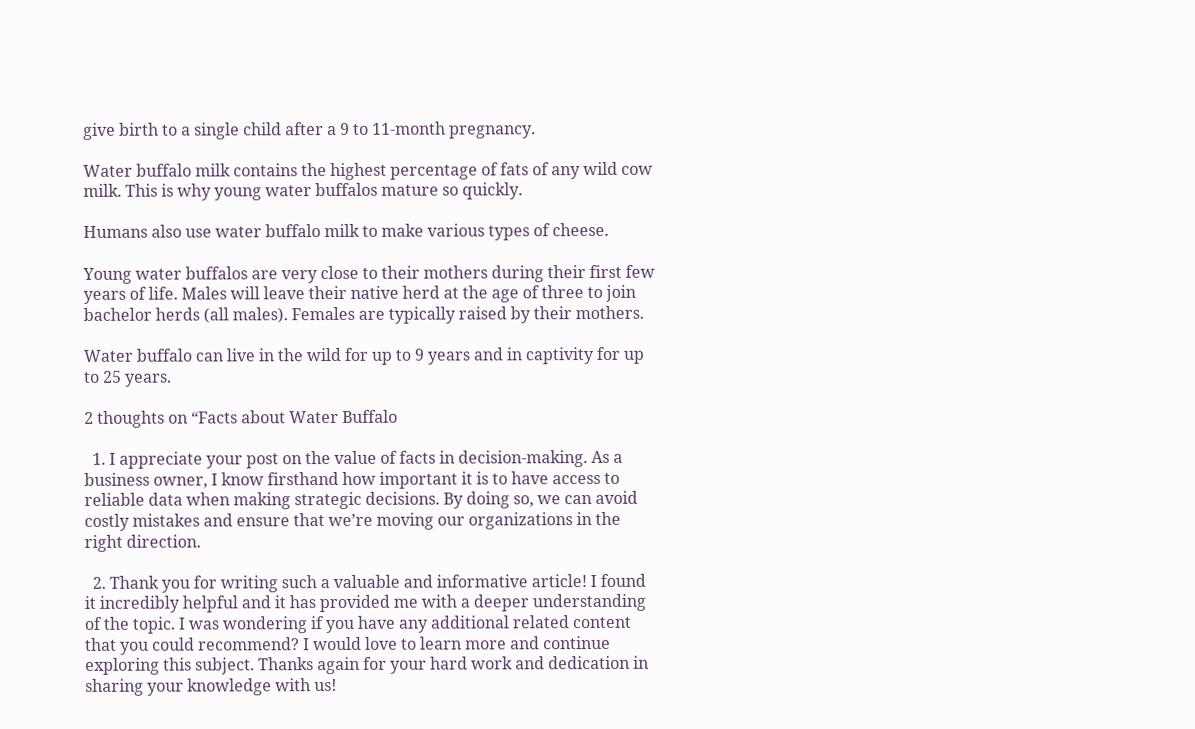give birth to a single child after a 9 to 11-month pregnancy.

Water buffalo milk contains the highest percentage of fats of any wild cow milk. This is why young water buffalos mature so quickly.

Humans also use water buffalo milk to make various types of cheese.

Young water buffalos are very close to their mothers during their first few years of life. Males will leave their native herd at the age of three to join bachelor herds (all males). Females are typically raised by their mothers.

Water buffalo can live in the wild for up to 9 years and in captivity for up to 25 years.

2 thoughts on “Facts about Water Buffalo

  1. I appreciate your post on the value of facts in decision-making. As a business owner, I know firsthand how important it is to have access to reliable data when making strategic decisions. By doing so, we can avoid costly mistakes and ensure that we’re moving our organizations in the right direction.

  2. Thank you for writing such a valuable and informative article! I found it incredibly helpful and it has provided me with a deeper understanding of the topic. I was wondering if you have any additional related content that you could recommend? I would love to learn more and continue exploring this subject. Thanks again for your hard work and dedication in sharing your knowledge with us!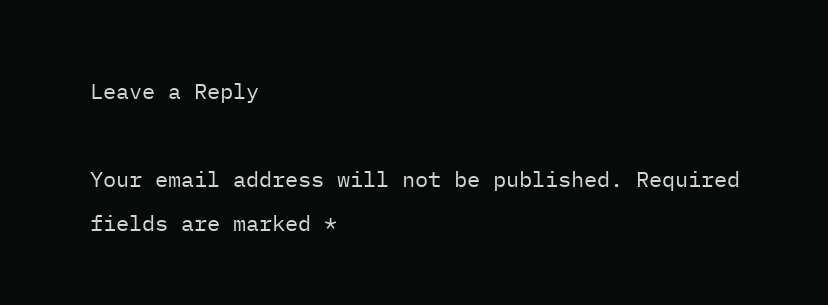Leave a Reply

Your email address will not be published. Required fields are marked *